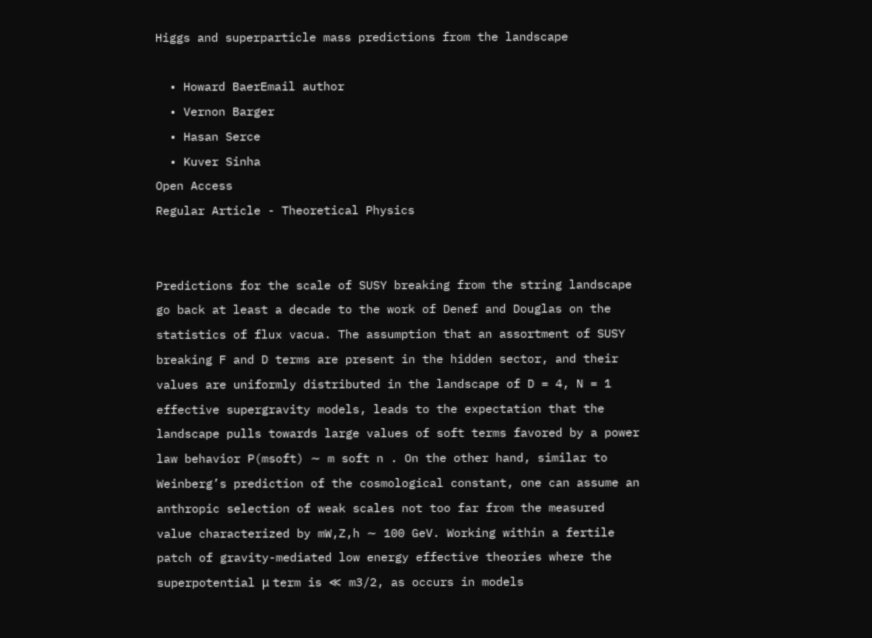Higgs and superparticle mass predictions from the landscape

  • Howard BaerEmail author
  • Vernon Barger
  • Hasan Serce
  • Kuver Sinha
Open Access
Regular Article - Theoretical Physics


Predictions for the scale of SUSY breaking from the string landscape go back at least a decade to the work of Denef and Douglas on the statistics of flux vacua. The assumption that an assortment of SUSY breaking F and D terms are present in the hidden sector, and their values are uniformly distributed in the landscape of D = 4, N = 1 effective supergravity models, leads to the expectation that the landscape pulls towards large values of soft terms favored by a power law behavior P(msoft) ∼ m soft n . On the other hand, similar to Weinberg’s prediction of the cosmological constant, one can assume an anthropic selection of weak scales not too far from the measured value characterized by mW,Z,h ∼ 100 GeV. Working within a fertile patch of gravity-mediated low energy effective theories where the superpotential μ term is ≪ m3/2, as occurs in models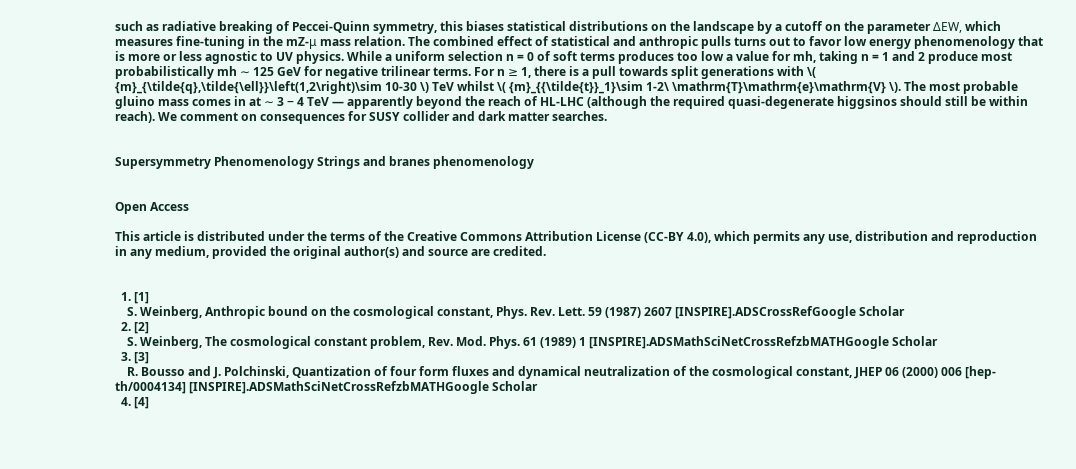such as radiative breaking of Peccei-Quinn symmetry, this biases statistical distributions on the landscape by a cutoff on the parameter ΔEW, which measures fine-tuning in the mZ-μ mass relation. The combined effect of statistical and anthropic pulls turns out to favor low energy phenomenology that is more or less agnostic to UV physics. While a uniform selection n = 0 of soft terms produces too low a value for mh, taking n = 1 and 2 produce most probabilistically mh ∼ 125 GeV for negative trilinear terms. For n ≥ 1, there is a pull towards split generations with \( {m}_{\tilde{q},\tilde{\ell}}\left(1,2\right)\sim 10-30 \) TeV whilst \( {m}_{{\tilde{t}}_1}\sim 1-2\ \mathrm{T}\mathrm{e}\mathrm{V} \). The most probable gluino mass comes in at ∼ 3 − 4 TeV — apparently beyond the reach of HL-LHC (although the required quasi-degenerate higgsinos should still be within reach). We comment on consequences for SUSY collider and dark matter searches.


Supersymmetry Phenomenology Strings and branes phenomenology


Open Access

This article is distributed under the terms of the Creative Commons Attribution License (CC-BY 4.0), which permits any use, distribution and reproduction in any medium, provided the original author(s) and source are credited.


  1. [1]
    S. Weinberg, Anthropic bound on the cosmological constant, Phys. Rev. Lett. 59 (1987) 2607 [INSPIRE].ADSCrossRefGoogle Scholar
  2. [2]
    S. Weinberg, The cosmological constant problem, Rev. Mod. Phys. 61 (1989) 1 [INSPIRE].ADSMathSciNetCrossRefzbMATHGoogle Scholar
  3. [3]
    R. Bousso and J. Polchinski, Quantization of four form fluxes and dynamical neutralization of the cosmological constant, JHEP 06 (2000) 006 [hep-th/0004134] [INSPIRE].ADSMathSciNetCrossRefzbMATHGoogle Scholar
  4. [4]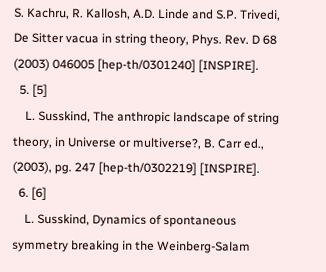S. Kachru, R. Kallosh, A.D. Linde and S.P. Trivedi, De Sitter vacua in string theory, Phys. Rev. D 68 (2003) 046005 [hep-th/0301240] [INSPIRE].
  5. [5]
    L. Susskind, The anthropic landscape of string theory, in Universe or multiverse?, B. Carr ed., (2003), pg. 247 [hep-th/0302219] [INSPIRE].
  6. [6]
    L. Susskind, Dynamics of spontaneous symmetry breaking in the Weinberg-Salam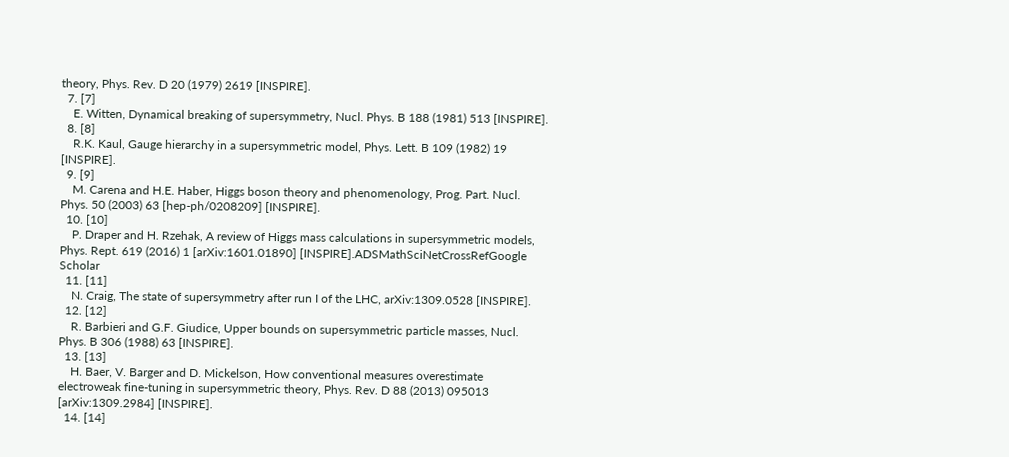theory, Phys. Rev. D 20 (1979) 2619 [INSPIRE].
  7. [7]
    E. Witten, Dynamical breaking of supersymmetry, Nucl. Phys. B 188 (1981) 513 [INSPIRE].
  8. [8]
    R.K. Kaul, Gauge hierarchy in a supersymmetric model, Phys. Lett. B 109 (1982) 19 [INSPIRE].
  9. [9]
    M. Carena and H.E. Haber, Higgs boson theory and phenomenology, Prog. Part. Nucl. Phys. 50 (2003) 63 [hep-ph/0208209] [INSPIRE].
  10. [10]
    P. Draper and H. Rzehak, A review of Higgs mass calculations in supersymmetric models, Phys. Rept. 619 (2016) 1 [arXiv:1601.01890] [INSPIRE].ADSMathSciNetCrossRefGoogle Scholar
  11. [11]
    N. Craig, The state of supersymmetry after run I of the LHC, arXiv:1309.0528 [INSPIRE].
  12. [12]
    R. Barbieri and G.F. Giudice, Upper bounds on supersymmetric particle masses, Nucl. Phys. B 306 (1988) 63 [INSPIRE].
  13. [13]
    H. Baer, V. Barger and D. Mickelson, How conventional measures overestimate electroweak fine-tuning in supersymmetric theory, Phys. Rev. D 88 (2013) 095013 [arXiv:1309.2984] [INSPIRE].
  14. [14]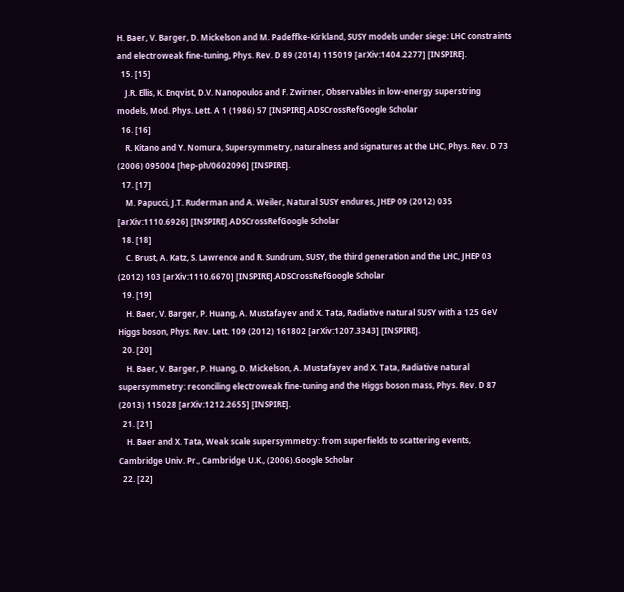H. Baer, V. Barger, D. Mickelson and M. Padeffke-Kirkland, SUSY models under siege: LHC constraints and electroweak fine-tuning, Phys. Rev. D 89 (2014) 115019 [arXiv:1404.2277] [INSPIRE].
  15. [15]
    J.R. Ellis, K. Enqvist, D.V. Nanopoulos and F. Zwirner, Observables in low-energy superstring models, Mod. Phys. Lett. A 1 (1986) 57 [INSPIRE].ADSCrossRefGoogle Scholar
  16. [16]
    R. Kitano and Y. Nomura, Supersymmetry, naturalness and signatures at the LHC, Phys. Rev. D 73 (2006) 095004 [hep-ph/0602096] [INSPIRE].
  17. [17]
    M. Papucci, J.T. Ruderman and A. Weiler, Natural SUSY endures, JHEP 09 (2012) 035 [arXiv:1110.6926] [INSPIRE].ADSCrossRefGoogle Scholar
  18. [18]
    C. Brust, A. Katz, S. Lawrence and R. Sundrum, SUSY, the third generation and the LHC, JHEP 03 (2012) 103 [arXiv:1110.6670] [INSPIRE].ADSCrossRefGoogle Scholar
  19. [19]
    H. Baer, V. Barger, P. Huang, A. Mustafayev and X. Tata, Radiative natural SUSY with a 125 GeV Higgs boson, Phys. Rev. Lett. 109 (2012) 161802 [arXiv:1207.3343] [INSPIRE].
  20. [20]
    H. Baer, V. Barger, P. Huang, D. Mickelson, A. Mustafayev and X. Tata, Radiative natural supersymmetry: reconciling electroweak fine-tuning and the Higgs boson mass, Phys. Rev. D 87 (2013) 115028 [arXiv:1212.2655] [INSPIRE].
  21. [21]
    H. Baer and X. Tata, Weak scale supersymmetry: from superfields to scattering events, Cambridge Univ. Pr., Cambridge U.K., (2006).Google Scholar
  22. [22]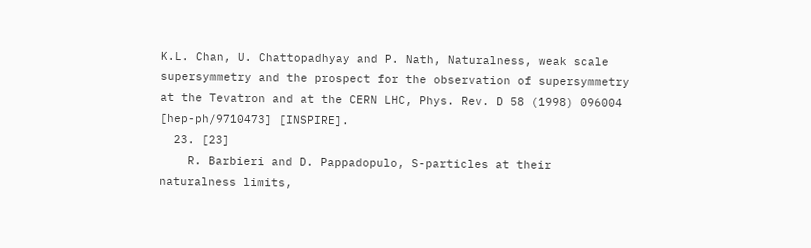K.L. Chan, U. Chattopadhyay and P. Nath, Naturalness, weak scale supersymmetry and the prospect for the observation of supersymmetry at the Tevatron and at the CERN LHC, Phys. Rev. D 58 (1998) 096004 [hep-ph/9710473] [INSPIRE].
  23. [23]
    R. Barbieri and D. Pappadopulo, S-particles at their naturalness limits,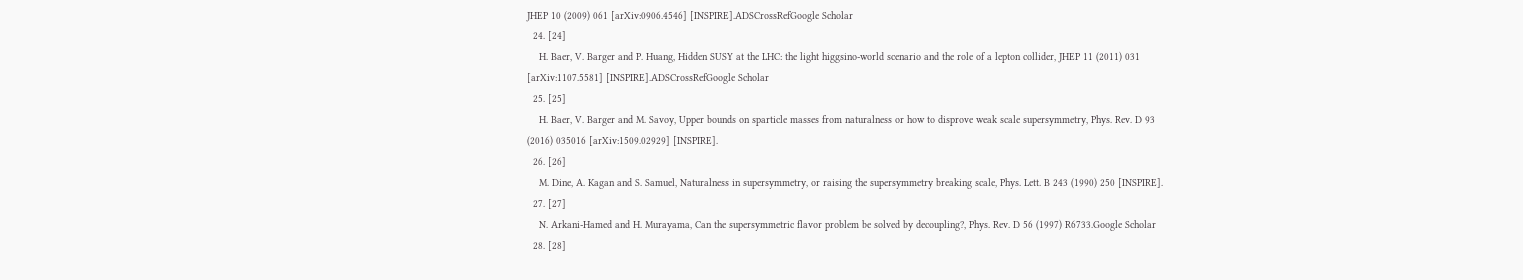JHEP 10 (2009) 061 [arXiv:0906.4546] [INSPIRE].ADSCrossRefGoogle Scholar
  24. [24]
    H. Baer, V. Barger and P. Huang, Hidden SUSY at the LHC: the light higgsino-world scenario and the role of a lepton collider, JHEP 11 (2011) 031 [arXiv:1107.5581] [INSPIRE].ADSCrossRefGoogle Scholar
  25. [25]
    H. Baer, V. Barger and M. Savoy, Upper bounds on sparticle masses from naturalness or how to disprove weak scale supersymmetry, Phys. Rev. D 93 (2016) 035016 [arXiv:1509.02929] [INSPIRE].
  26. [26]
    M. Dine, A. Kagan and S. Samuel, Naturalness in supersymmetry, or raising the supersymmetry breaking scale, Phys. Lett. B 243 (1990) 250 [INSPIRE].
  27. [27]
    N. Arkani-Hamed and H. Murayama, Can the supersymmetric flavor problem be solved by decoupling?, Phys. Rev. D 56 (1997) R6733.Google Scholar
  28. [28]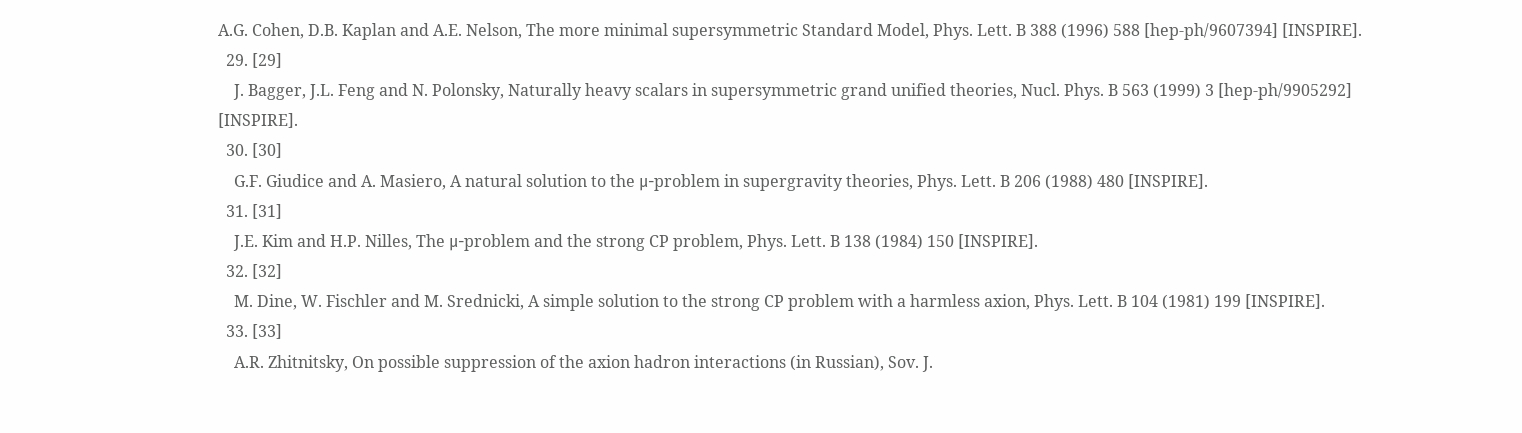A.G. Cohen, D.B. Kaplan and A.E. Nelson, The more minimal supersymmetric Standard Model, Phys. Lett. B 388 (1996) 588 [hep-ph/9607394] [INSPIRE].
  29. [29]
    J. Bagger, J.L. Feng and N. Polonsky, Naturally heavy scalars in supersymmetric grand unified theories, Nucl. Phys. B 563 (1999) 3 [hep-ph/9905292] [INSPIRE].
  30. [30]
    G.F. Giudice and A. Masiero, A natural solution to the μ-problem in supergravity theories, Phys. Lett. B 206 (1988) 480 [INSPIRE].
  31. [31]
    J.E. Kim and H.P. Nilles, The μ-problem and the strong CP problem, Phys. Lett. B 138 (1984) 150 [INSPIRE].
  32. [32]
    M. Dine, W. Fischler and M. Srednicki, A simple solution to the strong CP problem with a harmless axion, Phys. Lett. B 104 (1981) 199 [INSPIRE].
  33. [33]
    A.R. Zhitnitsky, On possible suppression of the axion hadron interactions (in Russian), Sov. J.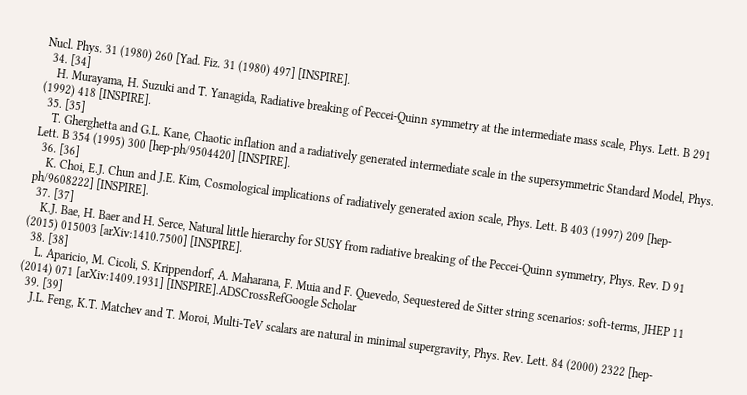Nucl. Phys. 31 (1980) 260 [Yad. Fiz. 31 (1980) 497] [INSPIRE].
  34. [34]
    H. Murayama, H. Suzuki and T. Yanagida, Radiative breaking of Peccei-Quinn symmetry at the intermediate mass scale, Phys. Lett. B 291 (1992) 418 [INSPIRE].
  35. [35]
    T. Gherghetta and G.L. Kane, Chaotic inflation and a radiatively generated intermediate scale in the supersymmetric Standard Model, Phys. Lett. B 354 (1995) 300 [hep-ph/9504420] [INSPIRE].
  36. [36]
    K. Choi, E.J. Chun and J.E. Kim, Cosmological implications of radiatively generated axion scale, Phys. Lett. B 403 (1997) 209 [hep-ph/9608222] [INSPIRE].
  37. [37]
    K.J. Bae, H. Baer and H. Serce, Natural little hierarchy for SUSY from radiative breaking of the Peccei-Quinn symmetry, Phys. Rev. D 91 (2015) 015003 [arXiv:1410.7500] [INSPIRE].
  38. [38]
    L. Aparicio, M. Cicoli, S. Krippendorf, A. Maharana, F. Muia and F. Quevedo, Sequestered de Sitter string scenarios: soft-terms, JHEP 11 (2014) 071 [arXiv:1409.1931] [INSPIRE].ADSCrossRefGoogle Scholar
  39. [39]
    J.L. Feng, K.T. Matchev and T. Moroi, Multi-TeV scalars are natural in minimal supergravity, Phys. Rev. Lett. 84 (2000) 2322 [hep-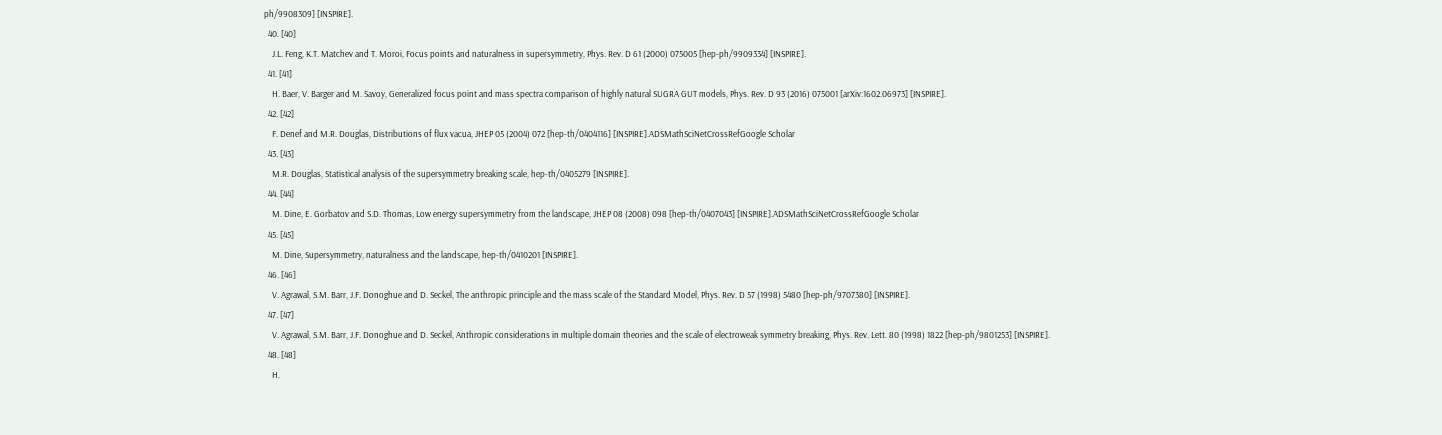ph/9908309] [INSPIRE].
  40. [40]
    J.L. Feng, K.T. Matchev and T. Moroi, Focus points and naturalness in supersymmetry, Phys. Rev. D 61 (2000) 075005 [hep-ph/9909334] [INSPIRE].
  41. [41]
    H. Baer, V. Barger and M. Savoy, Generalized focus point and mass spectra comparison of highly natural SUGRA GUT models, Phys. Rev. D 93 (2016) 075001 [arXiv:1602.06973] [INSPIRE].
  42. [42]
    F. Denef and M.R. Douglas, Distributions of flux vacua, JHEP 05 (2004) 072 [hep-th/0404116] [INSPIRE].ADSMathSciNetCrossRefGoogle Scholar
  43. [43]
    M.R. Douglas, Statistical analysis of the supersymmetry breaking scale, hep-th/0405279 [INSPIRE].
  44. [44]
    M. Dine, E. Gorbatov and S.D. Thomas, Low energy supersymmetry from the landscape, JHEP 08 (2008) 098 [hep-th/0407043] [INSPIRE].ADSMathSciNetCrossRefGoogle Scholar
  45. [45]
    M. Dine, Supersymmetry, naturalness and the landscape, hep-th/0410201 [INSPIRE].
  46. [46]
    V. Agrawal, S.M. Barr, J.F. Donoghue and D. Seckel, The anthropic principle and the mass scale of the Standard Model, Phys. Rev. D 57 (1998) 5480 [hep-ph/9707380] [INSPIRE].
  47. [47]
    V. Agrawal, S.M. Barr, J.F. Donoghue and D. Seckel, Anthropic considerations in multiple domain theories and the scale of electroweak symmetry breaking, Phys. Rev. Lett. 80 (1998) 1822 [hep-ph/9801253] [INSPIRE].
  48. [48]
    H.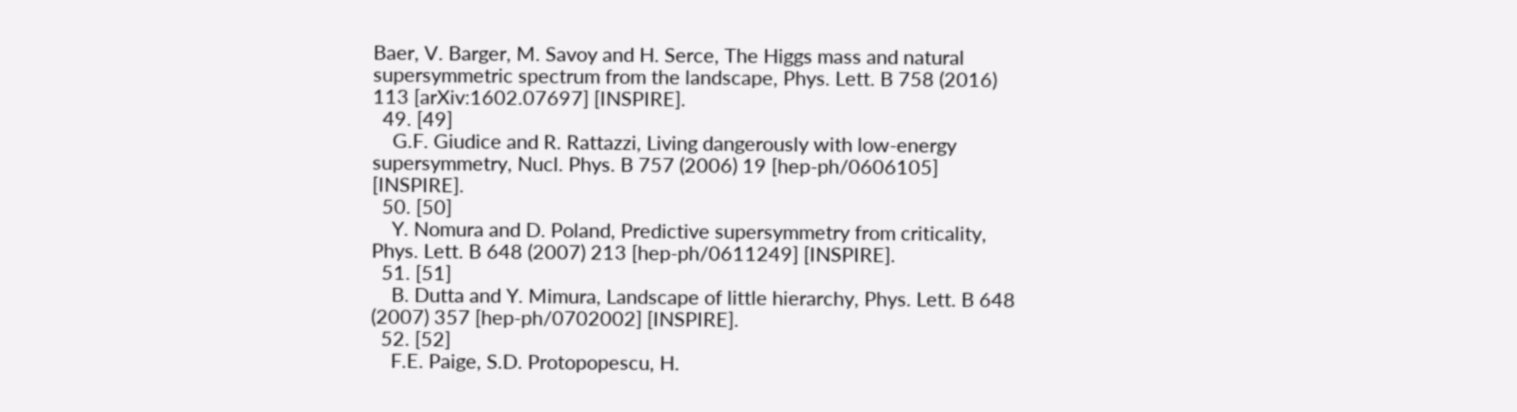Baer, V. Barger, M. Savoy and H. Serce, The Higgs mass and natural supersymmetric spectrum from the landscape, Phys. Lett. B 758 (2016) 113 [arXiv:1602.07697] [INSPIRE].
  49. [49]
    G.F. Giudice and R. Rattazzi, Living dangerously with low-energy supersymmetry, Nucl. Phys. B 757 (2006) 19 [hep-ph/0606105] [INSPIRE].
  50. [50]
    Y. Nomura and D. Poland, Predictive supersymmetry from criticality, Phys. Lett. B 648 (2007) 213 [hep-ph/0611249] [INSPIRE].
  51. [51]
    B. Dutta and Y. Mimura, Landscape of little hierarchy, Phys. Lett. B 648 (2007) 357 [hep-ph/0702002] [INSPIRE].
  52. [52]
    F.E. Paige, S.D. Protopopescu, H.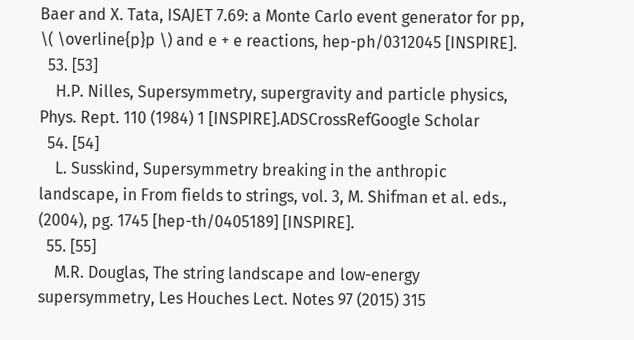Baer and X. Tata, ISAJET 7.69: a Monte Carlo event generator for pp, \( \overline{p}p \) and e + e reactions, hep-ph/0312045 [INSPIRE].
  53. [53]
    H.P. Nilles, Supersymmetry, supergravity and particle physics, Phys. Rept. 110 (1984) 1 [INSPIRE].ADSCrossRefGoogle Scholar
  54. [54]
    L. Susskind, Supersymmetry breaking in the anthropic landscape, in From fields to strings, vol. 3, M. Shifman et al. eds., (2004), pg. 1745 [hep-th/0405189] [INSPIRE].
  55. [55]
    M.R. Douglas, The string landscape and low-energy supersymmetry, Les Houches Lect. Notes 97 (2015) 315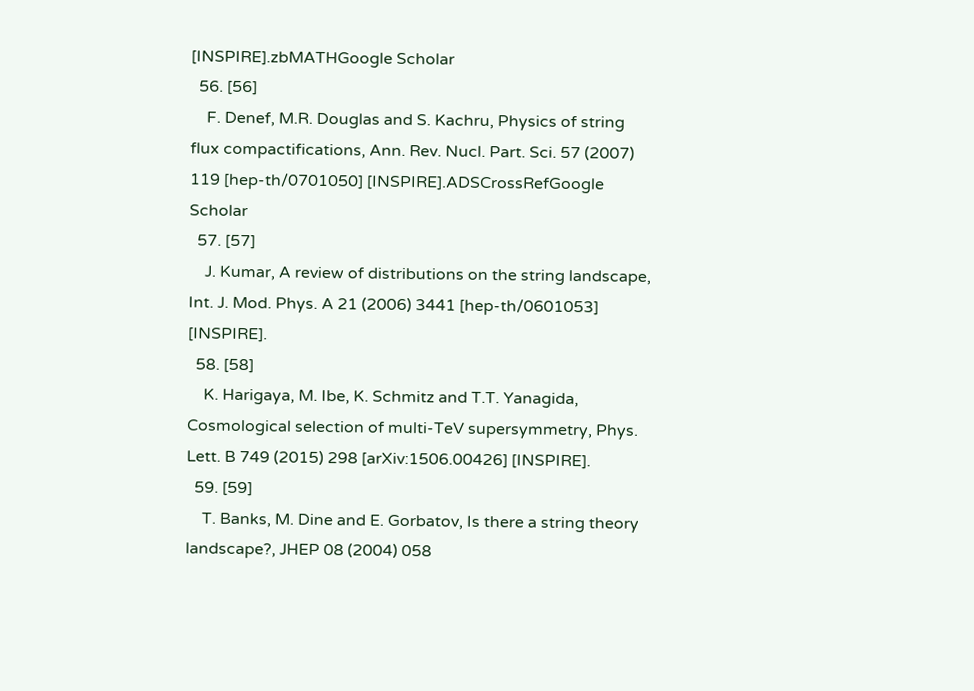[INSPIRE].zbMATHGoogle Scholar
  56. [56]
    F. Denef, M.R. Douglas and S. Kachru, Physics of string flux compactifications, Ann. Rev. Nucl. Part. Sci. 57 (2007) 119 [hep-th/0701050] [INSPIRE].ADSCrossRefGoogle Scholar
  57. [57]
    J. Kumar, A review of distributions on the string landscape, Int. J. Mod. Phys. A 21 (2006) 3441 [hep-th/0601053] [INSPIRE].
  58. [58]
    K. Harigaya, M. Ibe, K. Schmitz and T.T. Yanagida, Cosmological selection of multi-TeV supersymmetry, Phys. Lett. B 749 (2015) 298 [arXiv:1506.00426] [INSPIRE].
  59. [59]
    T. Banks, M. Dine and E. Gorbatov, Is there a string theory landscape?, JHEP 08 (2004) 058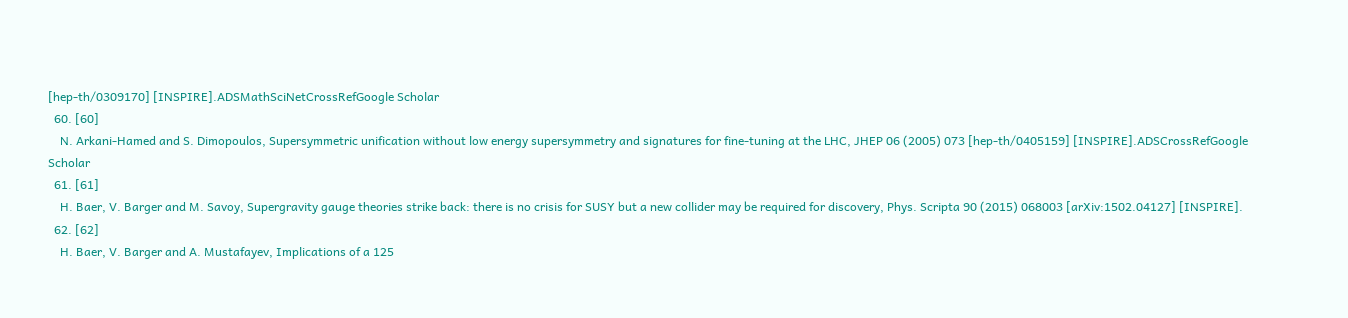[hep-th/0309170] [INSPIRE].ADSMathSciNetCrossRefGoogle Scholar
  60. [60]
    N. Arkani-Hamed and S. Dimopoulos, Supersymmetric unification without low energy supersymmetry and signatures for fine-tuning at the LHC, JHEP 06 (2005) 073 [hep-th/0405159] [INSPIRE].ADSCrossRefGoogle Scholar
  61. [61]
    H. Baer, V. Barger and M. Savoy, Supergravity gauge theories strike back: there is no crisis for SUSY but a new collider may be required for discovery, Phys. Scripta 90 (2015) 068003 [arXiv:1502.04127] [INSPIRE].
  62. [62]
    H. Baer, V. Barger and A. Mustafayev, Implications of a 125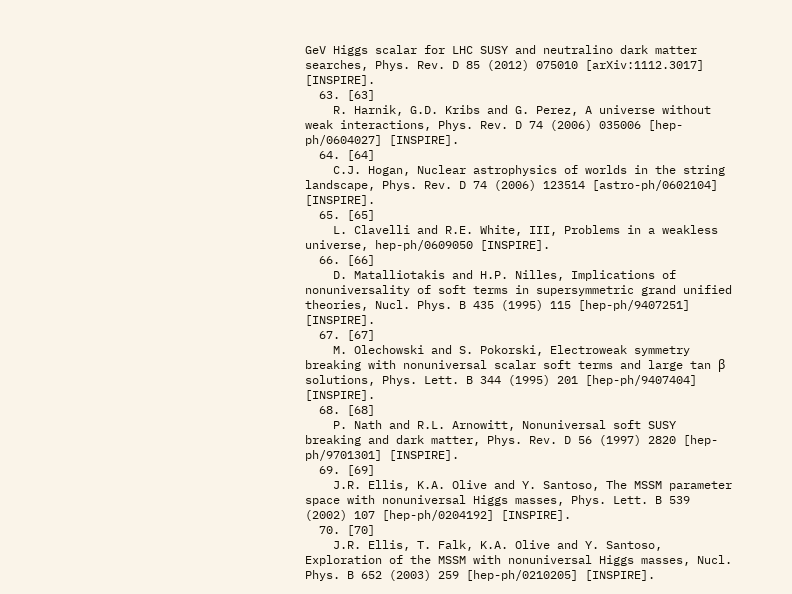GeV Higgs scalar for LHC SUSY and neutralino dark matter searches, Phys. Rev. D 85 (2012) 075010 [arXiv:1112.3017] [INSPIRE].
  63. [63]
    R. Harnik, G.D. Kribs and G. Perez, A universe without weak interactions, Phys. Rev. D 74 (2006) 035006 [hep-ph/0604027] [INSPIRE].
  64. [64]
    C.J. Hogan, Nuclear astrophysics of worlds in the string landscape, Phys. Rev. D 74 (2006) 123514 [astro-ph/0602104] [INSPIRE].
  65. [65]
    L. Clavelli and R.E. White, III, Problems in a weakless universe, hep-ph/0609050 [INSPIRE].
  66. [66]
    D. Matalliotakis and H.P. Nilles, Implications of nonuniversality of soft terms in supersymmetric grand unified theories, Nucl. Phys. B 435 (1995) 115 [hep-ph/9407251] [INSPIRE].
  67. [67]
    M. Olechowski and S. Pokorski, Electroweak symmetry breaking with nonuniversal scalar soft terms and large tan β solutions, Phys. Lett. B 344 (1995) 201 [hep-ph/9407404] [INSPIRE].
  68. [68]
    P. Nath and R.L. Arnowitt, Nonuniversal soft SUSY breaking and dark matter, Phys. Rev. D 56 (1997) 2820 [hep-ph/9701301] [INSPIRE].
  69. [69]
    J.R. Ellis, K.A. Olive and Y. Santoso, The MSSM parameter space with nonuniversal Higgs masses, Phys. Lett. B 539 (2002) 107 [hep-ph/0204192] [INSPIRE].
  70. [70]
    J.R. Ellis, T. Falk, K.A. Olive and Y. Santoso, Exploration of the MSSM with nonuniversal Higgs masses, Nucl. Phys. B 652 (2003) 259 [hep-ph/0210205] [INSPIRE].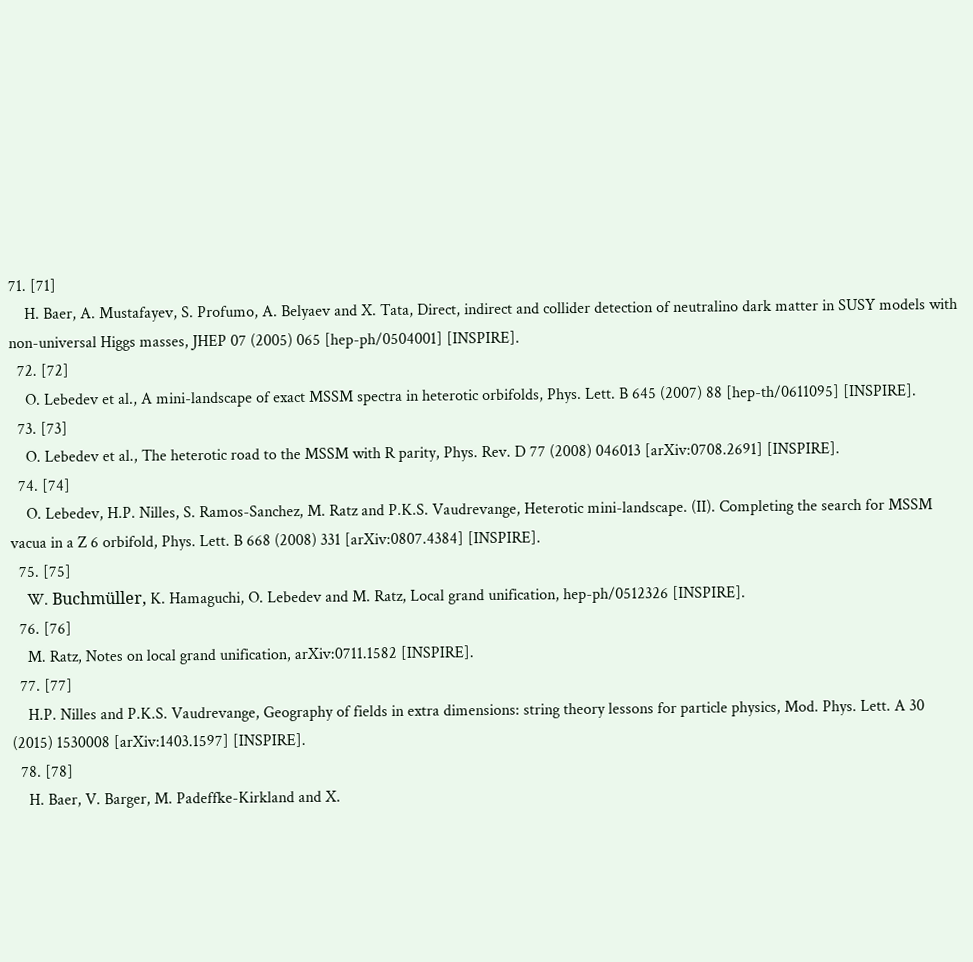71. [71]
    H. Baer, A. Mustafayev, S. Profumo, A. Belyaev and X. Tata, Direct, indirect and collider detection of neutralino dark matter in SUSY models with non-universal Higgs masses, JHEP 07 (2005) 065 [hep-ph/0504001] [INSPIRE].
  72. [72]
    O. Lebedev et al., A mini-landscape of exact MSSM spectra in heterotic orbifolds, Phys. Lett. B 645 (2007) 88 [hep-th/0611095] [INSPIRE].
  73. [73]
    O. Lebedev et al., The heterotic road to the MSSM with R parity, Phys. Rev. D 77 (2008) 046013 [arXiv:0708.2691] [INSPIRE].
  74. [74]
    O. Lebedev, H.P. Nilles, S. Ramos-Sanchez, M. Ratz and P.K.S. Vaudrevange, Heterotic mini-landscape. (II). Completing the search for MSSM vacua in a Z 6 orbifold, Phys. Lett. B 668 (2008) 331 [arXiv:0807.4384] [INSPIRE].
  75. [75]
    W. Buchmüller, K. Hamaguchi, O. Lebedev and M. Ratz, Local grand unification, hep-ph/0512326 [INSPIRE].
  76. [76]
    M. Ratz, Notes on local grand unification, arXiv:0711.1582 [INSPIRE].
  77. [77]
    H.P. Nilles and P.K.S. Vaudrevange, Geography of fields in extra dimensions: string theory lessons for particle physics, Mod. Phys. Lett. A 30 (2015) 1530008 [arXiv:1403.1597] [INSPIRE].
  78. [78]
    H. Baer, V. Barger, M. Padeffke-Kirkland and X.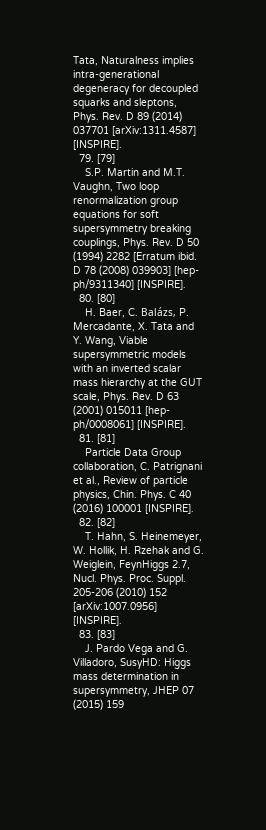Tata, Naturalness implies intra-generational degeneracy for decoupled squarks and sleptons, Phys. Rev. D 89 (2014) 037701 [arXiv:1311.4587] [INSPIRE].
  79. [79]
    S.P. Martin and M.T. Vaughn, Two loop renormalization group equations for soft supersymmetry breaking couplings, Phys. Rev. D 50 (1994) 2282 [Erratum ibid. D 78 (2008) 039903] [hep-ph/9311340] [INSPIRE].
  80. [80]
    H. Baer, C. Balázs, P. Mercadante, X. Tata and Y. Wang, Viable supersymmetric models with an inverted scalar mass hierarchy at the GUT scale, Phys. Rev. D 63 (2001) 015011 [hep-ph/0008061] [INSPIRE].
  81. [81]
    Particle Data Group collaboration, C. Patrignani et al., Review of particle physics, Chin. Phys. C 40 (2016) 100001 [INSPIRE].
  82. [82]
    T. Hahn, S. Heinemeyer, W. Hollik, H. Rzehak and G. Weiglein, FeynHiggs 2.7, Nucl. Phys. Proc. Suppl. 205-206 (2010) 152 [arXiv:1007.0956] [INSPIRE].
  83. [83]
    J. Pardo Vega and G. Villadoro, SusyHD: Higgs mass determination in supersymmetry, JHEP 07 (2015) 159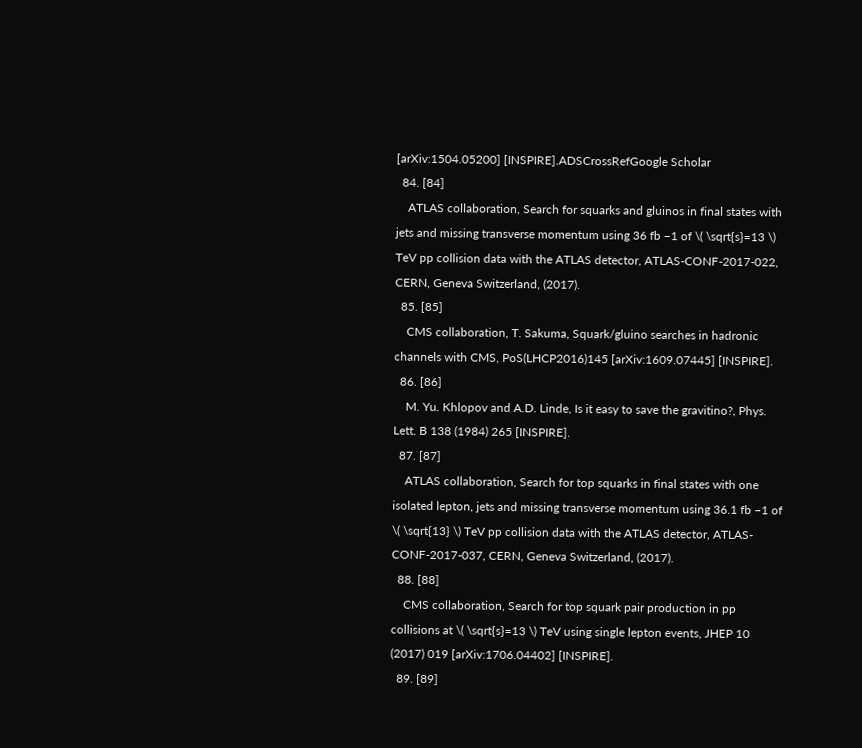[arXiv:1504.05200] [INSPIRE].ADSCrossRefGoogle Scholar
  84. [84]
    ATLAS collaboration, Search for squarks and gluinos in final states with jets and missing transverse momentum using 36 fb −1 of \( \sqrt{s}=13 \) TeV pp collision data with the ATLAS detector, ATLAS-CONF-2017-022, CERN, Geneva Switzerland, (2017).
  85. [85]
    CMS collaboration, T. Sakuma, Squark/gluino searches in hadronic channels with CMS, PoS(LHCP2016)145 [arXiv:1609.07445] [INSPIRE].
  86. [86]
    M. Yu. Khlopov and A.D. Linde, Is it easy to save the gravitino?, Phys. Lett. B 138 (1984) 265 [INSPIRE].
  87. [87]
    ATLAS collaboration, Search for top squarks in final states with one isolated lepton, jets and missing transverse momentum using 36.1 fb −1 of \( \sqrt{13} \) TeV pp collision data with the ATLAS detector, ATLAS-CONF-2017-037, CERN, Geneva Switzerland, (2017).
  88. [88]
    CMS collaboration, Search for top squark pair production in pp collisions at \( \sqrt{s}=13 \) TeV using single lepton events, JHEP 10 (2017) 019 [arXiv:1706.04402] [INSPIRE].
  89. [89]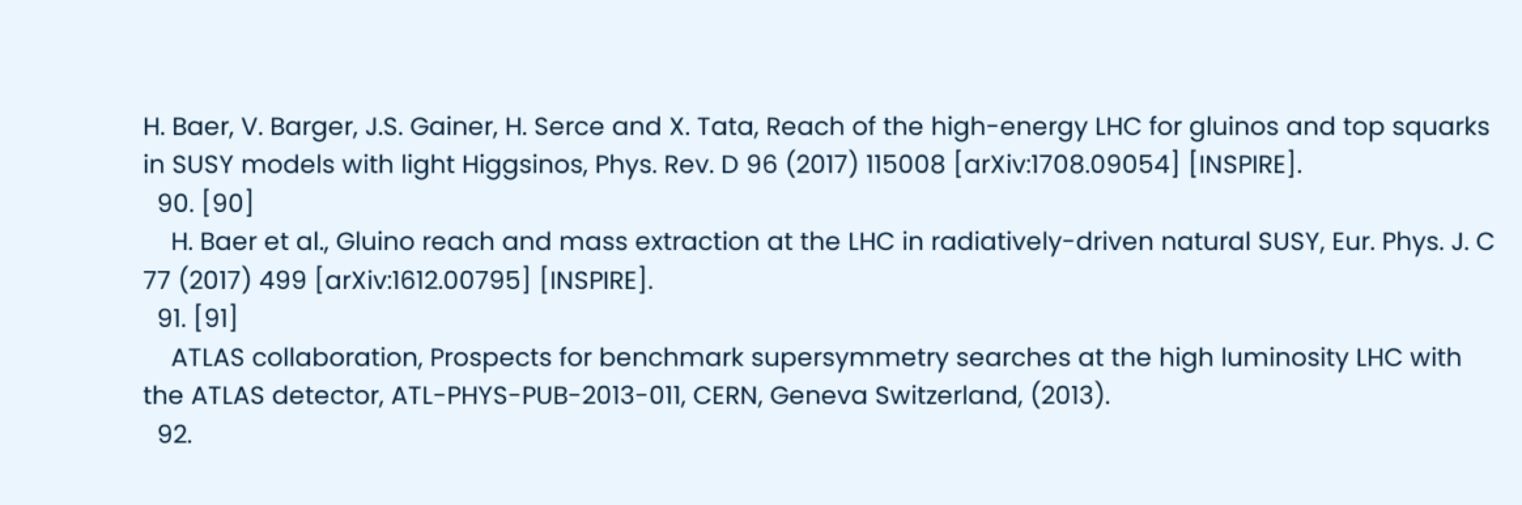H. Baer, V. Barger, J.S. Gainer, H. Serce and X. Tata, Reach of the high-energy LHC for gluinos and top squarks in SUSY models with light Higgsinos, Phys. Rev. D 96 (2017) 115008 [arXiv:1708.09054] [INSPIRE].
  90. [90]
    H. Baer et al., Gluino reach and mass extraction at the LHC in radiatively-driven natural SUSY, Eur. Phys. J. C 77 (2017) 499 [arXiv:1612.00795] [INSPIRE].
  91. [91]
    ATLAS collaboration, Prospects for benchmark supersymmetry searches at the high luminosity LHC with the ATLAS detector, ATL-PHYS-PUB-2013-011, CERN, Geneva Switzerland, (2013).
  92.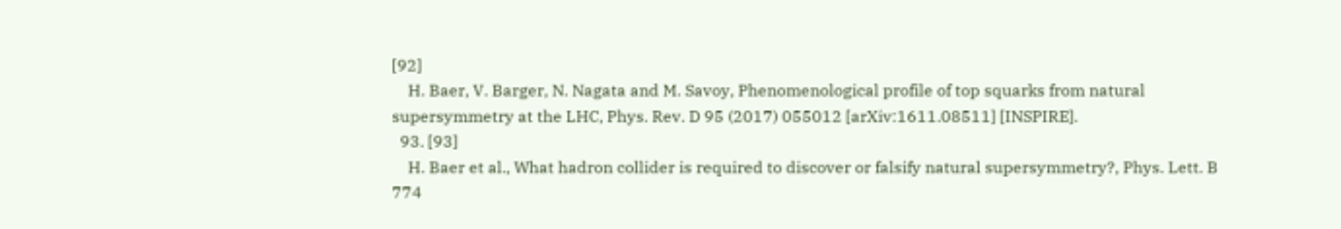[92]
    H. Baer, V. Barger, N. Nagata and M. Savoy, Phenomenological profile of top squarks from natural supersymmetry at the LHC, Phys. Rev. D 95 (2017) 055012 [arXiv:1611.08511] [INSPIRE].
  93. [93]
    H. Baer et al., What hadron collider is required to discover or falsify natural supersymmetry?, Phys. Lett. B 774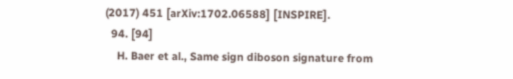(2017) 451 [arXiv:1702.06588] [INSPIRE].
  94. [94]
    H. Baer et al., Same sign diboson signature from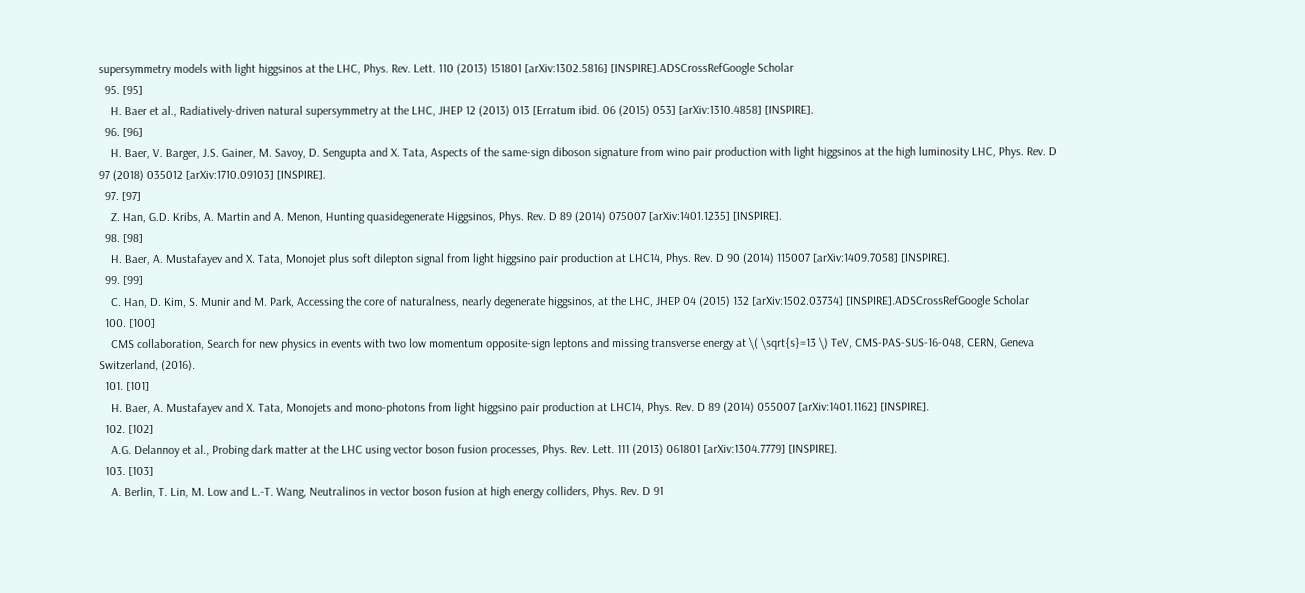supersymmetry models with light higgsinos at the LHC, Phys. Rev. Lett. 110 (2013) 151801 [arXiv:1302.5816] [INSPIRE].ADSCrossRefGoogle Scholar
  95. [95]
    H. Baer et al., Radiatively-driven natural supersymmetry at the LHC, JHEP 12 (2013) 013 [Erratum ibid. 06 (2015) 053] [arXiv:1310.4858] [INSPIRE].
  96. [96]
    H. Baer, V. Barger, J.S. Gainer, M. Savoy, D. Sengupta and X. Tata, Aspects of the same-sign diboson signature from wino pair production with light higgsinos at the high luminosity LHC, Phys. Rev. D 97 (2018) 035012 [arXiv:1710.09103] [INSPIRE].
  97. [97]
    Z. Han, G.D. Kribs, A. Martin and A. Menon, Hunting quasidegenerate Higgsinos, Phys. Rev. D 89 (2014) 075007 [arXiv:1401.1235] [INSPIRE].
  98. [98]
    H. Baer, A. Mustafayev and X. Tata, Monojet plus soft dilepton signal from light higgsino pair production at LHC14, Phys. Rev. D 90 (2014) 115007 [arXiv:1409.7058] [INSPIRE].
  99. [99]
    C. Han, D. Kim, S. Munir and M. Park, Accessing the core of naturalness, nearly degenerate higgsinos, at the LHC, JHEP 04 (2015) 132 [arXiv:1502.03734] [INSPIRE].ADSCrossRefGoogle Scholar
  100. [100]
    CMS collaboration, Search for new physics in events with two low momentum opposite-sign leptons and missing transverse energy at \( \sqrt{s}=13 \) TeV, CMS-PAS-SUS-16-048, CERN, Geneva Switzerland, (2016).
  101. [101]
    H. Baer, A. Mustafayev and X. Tata, Monojets and mono-photons from light higgsino pair production at LHC14, Phys. Rev. D 89 (2014) 055007 [arXiv:1401.1162] [INSPIRE].
  102. [102]
    A.G. Delannoy et al., Probing dark matter at the LHC using vector boson fusion processes, Phys. Rev. Lett. 111 (2013) 061801 [arXiv:1304.7779] [INSPIRE].
  103. [103]
    A. Berlin, T. Lin, M. Low and L.-T. Wang, Neutralinos in vector boson fusion at high energy colliders, Phys. Rev. D 91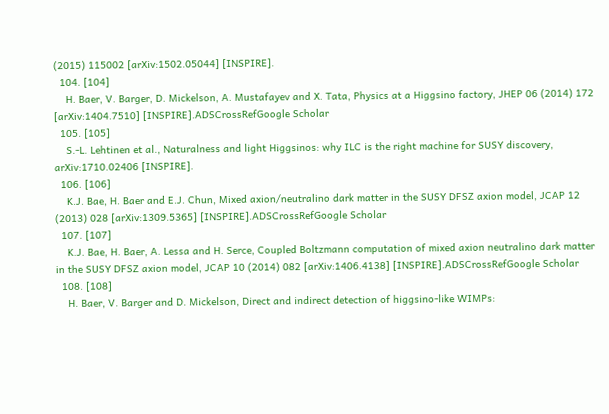(2015) 115002 [arXiv:1502.05044] [INSPIRE].
  104. [104]
    H. Baer, V. Barger, D. Mickelson, A. Mustafayev and X. Tata, Physics at a Higgsino factory, JHEP 06 (2014) 172 [arXiv:1404.7510] [INSPIRE].ADSCrossRefGoogle Scholar
  105. [105]
    S.-L. Lehtinen et al., Naturalness and light Higgsinos: why ILC is the right machine for SUSY discovery, arXiv:1710.02406 [INSPIRE].
  106. [106]
    K.J. Bae, H. Baer and E.J. Chun, Mixed axion/neutralino dark matter in the SUSY DFSZ axion model, JCAP 12 (2013) 028 [arXiv:1309.5365] [INSPIRE].ADSCrossRefGoogle Scholar
  107. [107]
    K.J. Bae, H. Baer, A. Lessa and H. Serce, Coupled Boltzmann computation of mixed axion neutralino dark matter in the SUSY DFSZ axion model, JCAP 10 (2014) 082 [arXiv:1406.4138] [INSPIRE].ADSCrossRefGoogle Scholar
  108. [108]
    H. Baer, V. Barger and D. Mickelson, Direct and indirect detection of higgsino-like WIMPs: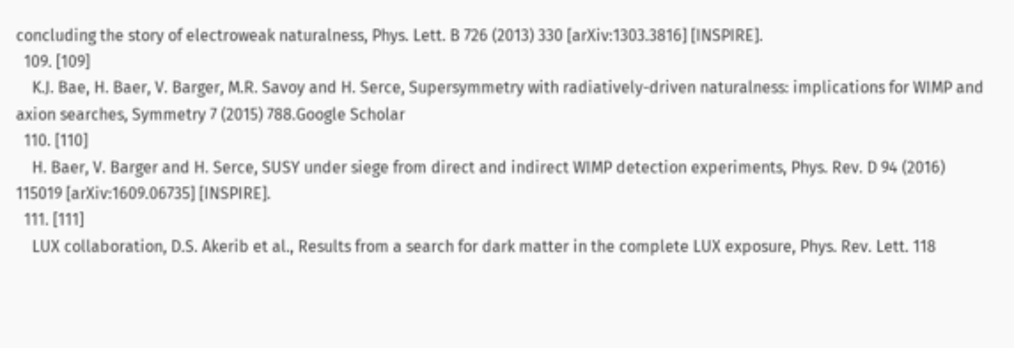concluding the story of electroweak naturalness, Phys. Lett. B 726 (2013) 330 [arXiv:1303.3816] [INSPIRE].
  109. [109]
    K.J. Bae, H. Baer, V. Barger, M.R. Savoy and H. Serce, Supersymmetry with radiatively-driven naturalness: implications for WIMP and axion searches, Symmetry 7 (2015) 788.Google Scholar
  110. [110]
    H. Baer, V. Barger and H. Serce, SUSY under siege from direct and indirect WIMP detection experiments, Phys. Rev. D 94 (2016) 115019 [arXiv:1609.06735] [INSPIRE].
  111. [111]
    LUX collaboration, D.S. Akerib et al., Results from a search for dark matter in the complete LUX exposure, Phys. Rev. Lett. 118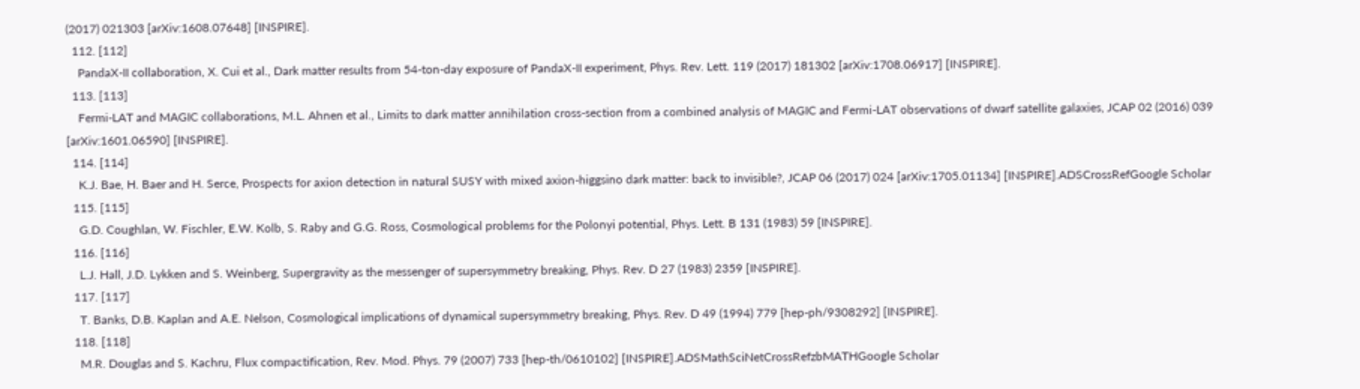(2017) 021303 [arXiv:1608.07648] [INSPIRE].
  112. [112]
    PandaX-II collaboration, X. Cui et al., Dark matter results from 54-ton-day exposure of PandaX-II experiment, Phys. Rev. Lett. 119 (2017) 181302 [arXiv:1708.06917] [INSPIRE].
  113. [113]
    Fermi-LAT and MAGIC collaborations, M.L. Ahnen et al., Limits to dark matter annihilation cross-section from a combined analysis of MAGIC and Fermi-LAT observations of dwarf satellite galaxies, JCAP 02 (2016) 039 [arXiv:1601.06590] [INSPIRE].
  114. [114]
    K.J. Bae, H. Baer and H. Serce, Prospects for axion detection in natural SUSY with mixed axion-higgsino dark matter: back to invisible?, JCAP 06 (2017) 024 [arXiv:1705.01134] [INSPIRE].ADSCrossRefGoogle Scholar
  115. [115]
    G.D. Coughlan, W. Fischler, E.W. Kolb, S. Raby and G.G. Ross, Cosmological problems for the Polonyi potential, Phys. Lett. B 131 (1983) 59 [INSPIRE].
  116. [116]
    L.J. Hall, J.D. Lykken and S. Weinberg, Supergravity as the messenger of supersymmetry breaking, Phys. Rev. D 27 (1983) 2359 [INSPIRE].
  117. [117]
    T. Banks, D.B. Kaplan and A.E. Nelson, Cosmological implications of dynamical supersymmetry breaking, Phys. Rev. D 49 (1994) 779 [hep-ph/9308292] [INSPIRE].
  118. [118]
    M.R. Douglas and S. Kachru, Flux compactification, Rev. Mod. Phys. 79 (2007) 733 [hep-th/0610102] [INSPIRE].ADSMathSciNetCrossRefzbMATHGoogle Scholar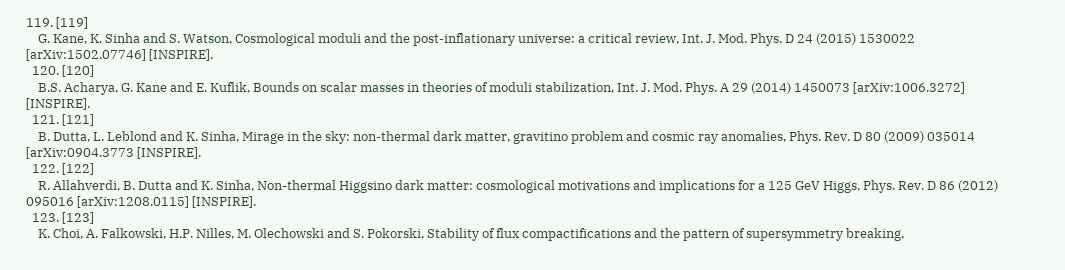119. [119]
    G. Kane, K. Sinha and S. Watson, Cosmological moduli and the post-inflationary universe: a critical review, Int. J. Mod. Phys. D 24 (2015) 1530022 [arXiv:1502.07746] [INSPIRE].
  120. [120]
    B.S. Acharya, G. Kane and E. Kuflik, Bounds on scalar masses in theories of moduli stabilization, Int. J. Mod. Phys. A 29 (2014) 1450073 [arXiv:1006.3272] [INSPIRE].
  121. [121]
    B. Dutta, L. Leblond and K. Sinha, Mirage in the sky: non-thermal dark matter, gravitino problem and cosmic ray anomalies, Phys. Rev. D 80 (2009) 035014 [arXiv:0904.3773 [INSPIRE].
  122. [122]
    R. Allahverdi, B. Dutta and K. Sinha, Non-thermal Higgsino dark matter: cosmological motivations and implications for a 125 GeV Higgs, Phys. Rev. D 86 (2012) 095016 [arXiv:1208.0115] [INSPIRE].
  123. [123]
    K. Choi, A. Falkowski, H.P. Nilles, M. Olechowski and S. Pokorski, Stability of flux compactifications and the pattern of supersymmetry breaking,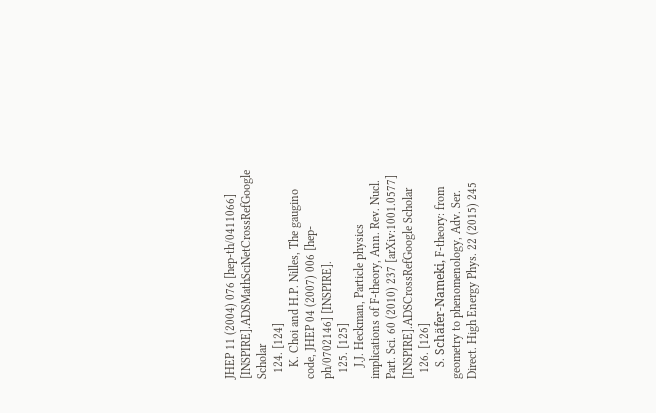JHEP 11 (2004) 076 [hep-th/0411066] [INSPIRE].ADSMathSciNetCrossRefGoogle Scholar
  124. [124]
    K. Choi and H.P. Nilles, The gaugino code, JHEP 04 (2007) 006 [hep-ph/0702146] [INSPIRE].
  125. [125]
    J.J. Heckman, Particle physics implications of F-theory, Ann. Rev. Nucl. Part. Sci. 60 (2010) 237 [arXiv:1001.0577] [INSPIRE].ADSCrossRefGoogle Scholar
  126. [126]
    S. Schäfer-Nameki, F-theory: from geometry to phenomenology, Adv. Ser. Direct. High Energy Phys. 22 (2015) 245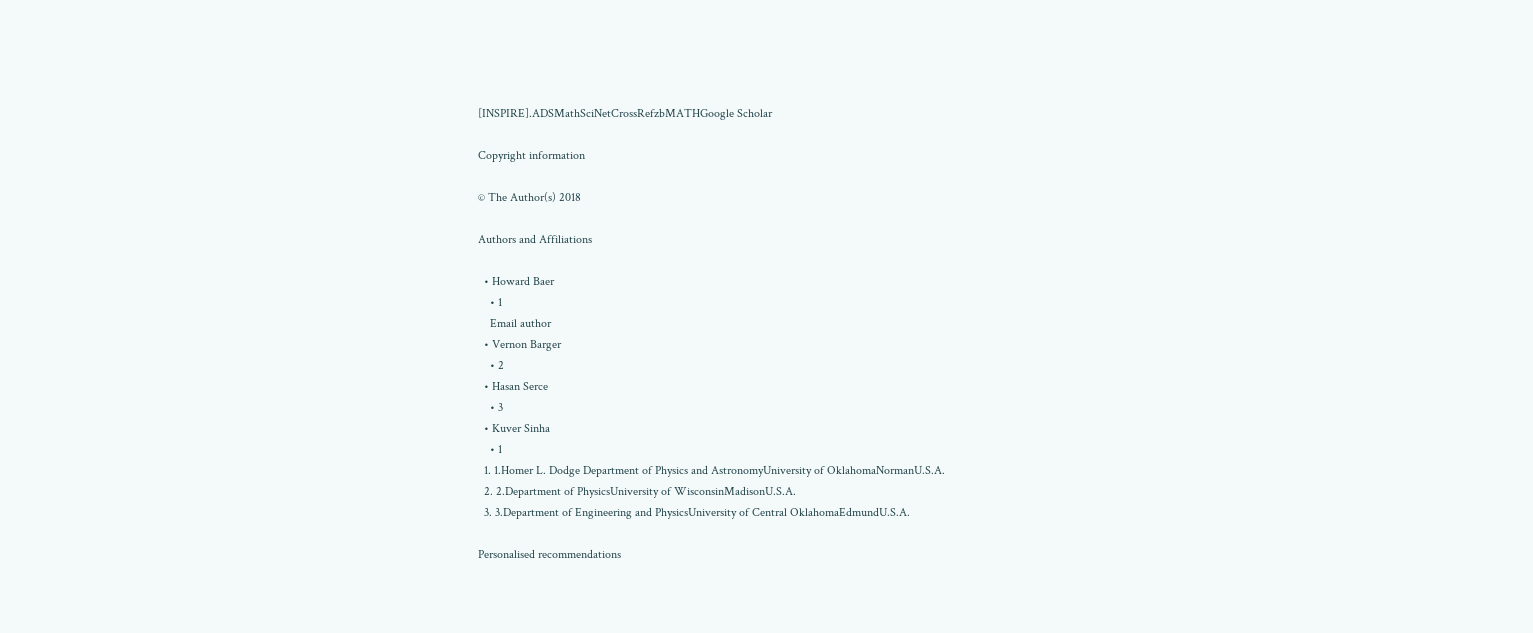[INSPIRE].ADSMathSciNetCrossRefzbMATHGoogle Scholar

Copyright information

© The Author(s) 2018

Authors and Affiliations

  • Howard Baer
    • 1
    Email author
  • Vernon Barger
    • 2
  • Hasan Serce
    • 3
  • Kuver Sinha
    • 1
  1. 1.Homer L. Dodge Department of Physics and AstronomyUniversity of OklahomaNormanU.S.A.
  2. 2.Department of PhysicsUniversity of WisconsinMadisonU.S.A.
  3. 3.Department of Engineering and PhysicsUniversity of Central OklahomaEdmundU.S.A.

Personalised recommendations